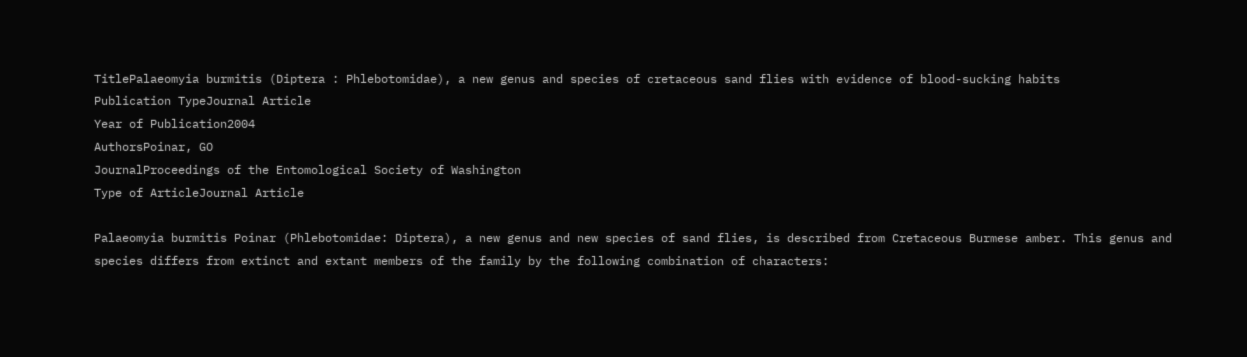TitlePalaeomyia burmitis (Diptera : Phlebotomidae), a new genus and species of cretaceous sand flies with evidence of blood-sucking habits
Publication TypeJournal Article
Year of Publication2004
AuthorsPoinar, GO
JournalProceedings of the Entomological Society of Washington
Type of ArticleJournal Article

Palaeomyia burmitis Poinar (Phlebotomidae: Diptera), a new genus and new species of sand flies, is described from Cretaceous Burmese amber. This genus and species differs from extinct and extant members of the family by the following combination of characters: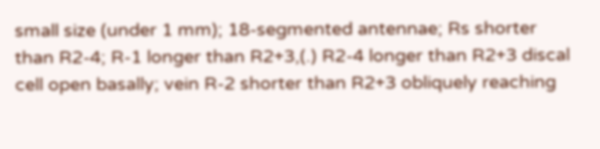small size (under 1 mm); 18-segmented antennae; Rs shorter than R2-4; R-1 longer than R2+3,(.) R2-4 longer than R2+3 discal cell open basally; vein R-2 shorter than R2+3 obliquely reaching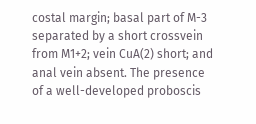costal margin; basal part of M-3 separated by a short crossvein from M1+2; vein CuA(2) short; and anal vein absent. The presence of a well-developed proboscis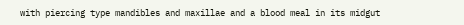with piercing type mandibles and maxillae and a blood meal in its midgut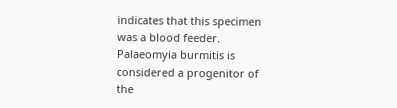indicates that this specimen was a blood feeder. Palaeomyia burmitis is considered a progenitor of the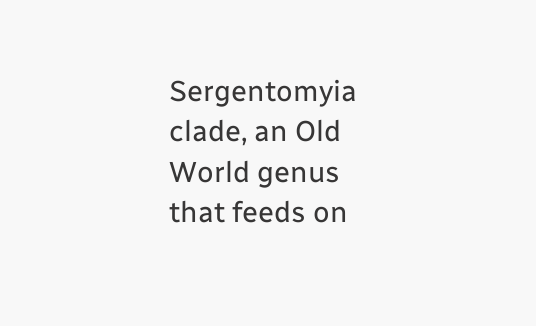Sergentomyia clade, an Old World genus that feeds on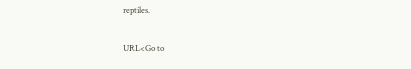reptiles.

URL<Go to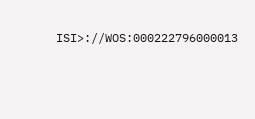ISI>://WOS:000222796000013